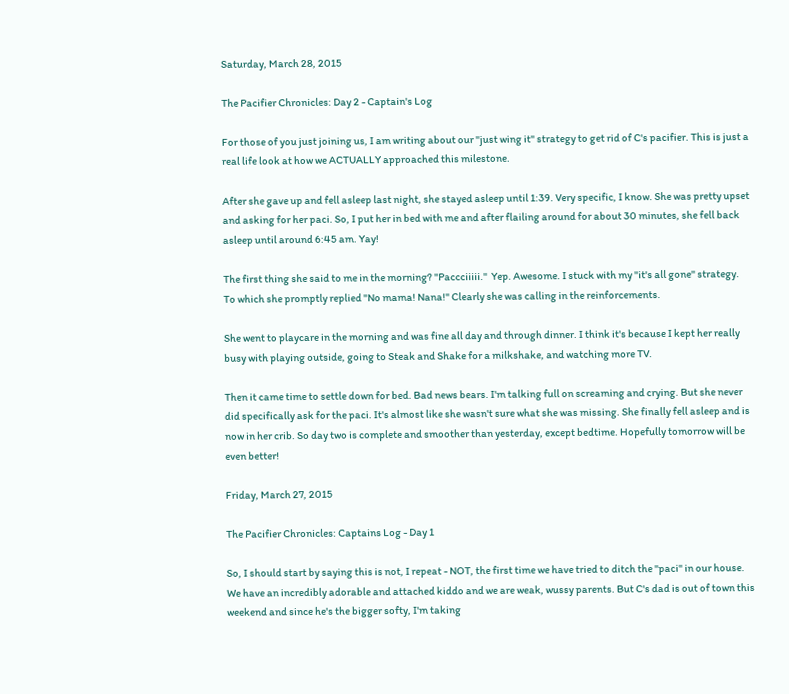Saturday, March 28, 2015

The Pacifier Chronicles: Day 2 - Captain's Log

For those of you just joining us, I am writing about our "just wing it" strategy to get rid of C's pacifier. This is just a real life look at how we ACTUALLY approached this milestone.

After she gave up and fell asleep last night, she stayed asleep until 1:39. Very specific, I know. She was pretty upset and asking for her paci. So, I put her in bed with me and after flailing around for about 30 minutes, she fell back asleep until around 6:45 am. Yay!

The first thing she said to me in the morning? "Paccciiiii."  Yep. Awesome. I stuck with my "it's all gone" strategy. To which she promptly replied "No mama! Nana!" Clearly she was calling in the reinforcements.

She went to playcare in the morning and was fine all day and through dinner. I think it's because I kept her really busy with playing outside, going to Steak and Shake for a milkshake, and watching more TV.

Then it came time to settle down for bed. Bad news bears. I'm talking full on screaming and crying. But she never did specifically ask for the paci. It's almost like she wasn't sure what she was missing. She finally fell asleep and is now in her crib. So day two is complete and smoother than yesterday, except bedtime. Hopefully tomorrow will be even better!

Friday, March 27, 2015

The Pacifier Chronicles: Captains Log - Day 1

So, I should start by saying this is not, I repeat - NOT, the first time we have tried to ditch the "paci" in our house. We have an incredibly adorable and attached kiddo and we are weak, wussy parents. But C's dad is out of town this weekend and since he's the bigger softy, I'm taking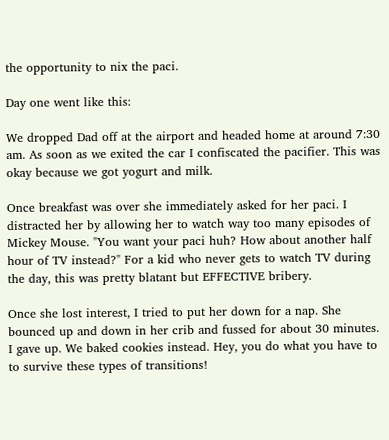the opportunity to nix the paci.

Day one went like this:

We dropped Dad off at the airport and headed home at around 7:30 am. As soon as we exited the car I confiscated the pacifier. This was okay because we got yogurt and milk.

Once breakfast was over she immediately asked for her paci. I distracted her by allowing her to watch way too many episodes of Mickey Mouse. "You want your paci huh? How about another half hour of TV instead?" For a kid who never gets to watch TV during the day, this was pretty blatant but EFFECTIVE bribery.

Once she lost interest, I tried to put her down for a nap. She bounced up and down in her crib and fussed for about 30 minutes. I gave up. We baked cookies instead. Hey, you do what you have to to survive these types of transitions!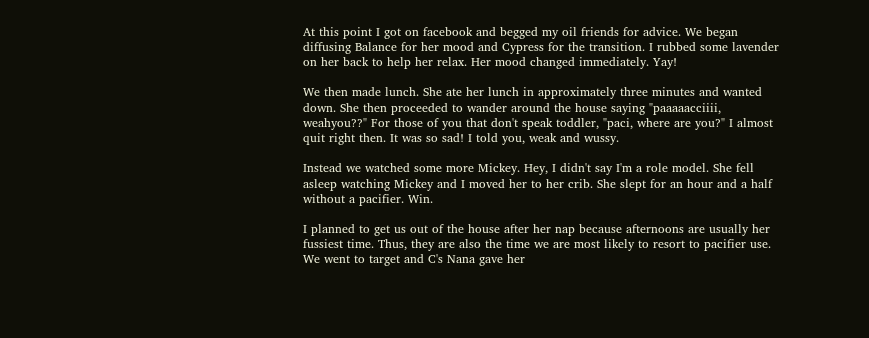At this point I got on facebook and begged my oil friends for advice. We began diffusing Balance for her mood and Cypress for the transition. I rubbed some lavender on her back to help her relax. Her mood changed immediately. Yay!

We then made lunch. She ate her lunch in approximately three minutes and wanted down. She then proceeded to wander around the house saying "paaaaacciiii, weahyou??" For those of you that don't speak toddler, "paci, where are you?" I almost quit right then. It was so sad! I told you, weak and wussy.

Instead we watched some more Mickey. Hey, I didn't say I'm a role model. She fell asleep watching Mickey and I moved her to her crib. She slept for an hour and a half without a pacifier. Win.

I planned to get us out of the house after her nap because afternoons are usually her fussiest time. Thus, they are also the time we are most likely to resort to pacifier use. We went to target and C's Nana gave her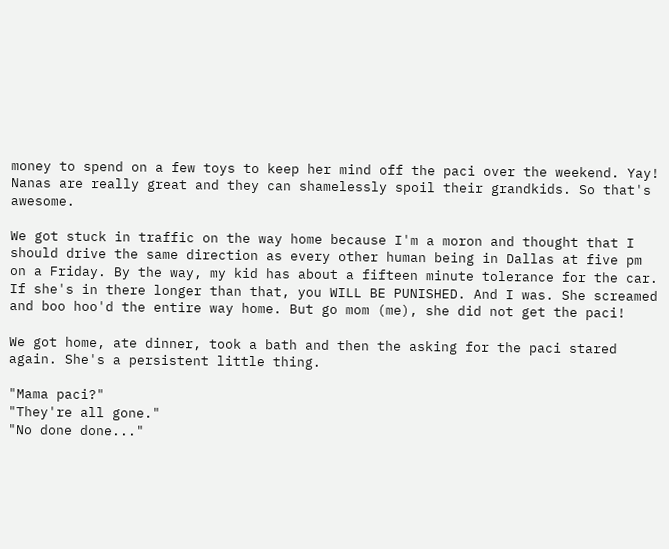money to spend on a few toys to keep her mind off the paci over the weekend. Yay! Nanas are really great and they can shamelessly spoil their grandkids. So that's awesome.

We got stuck in traffic on the way home because I'm a moron and thought that I should drive the same direction as every other human being in Dallas at five pm on a Friday. By the way, my kid has about a fifteen minute tolerance for the car. If she's in there longer than that, you WILL BE PUNISHED. And I was. She screamed and boo hoo'd the entire way home. But go mom (me), she did not get the paci!

We got home, ate dinner, took a bath and then the asking for the paci stared again. She's a persistent little thing.

"Mama paci?"
"They're all gone."
"No done done..."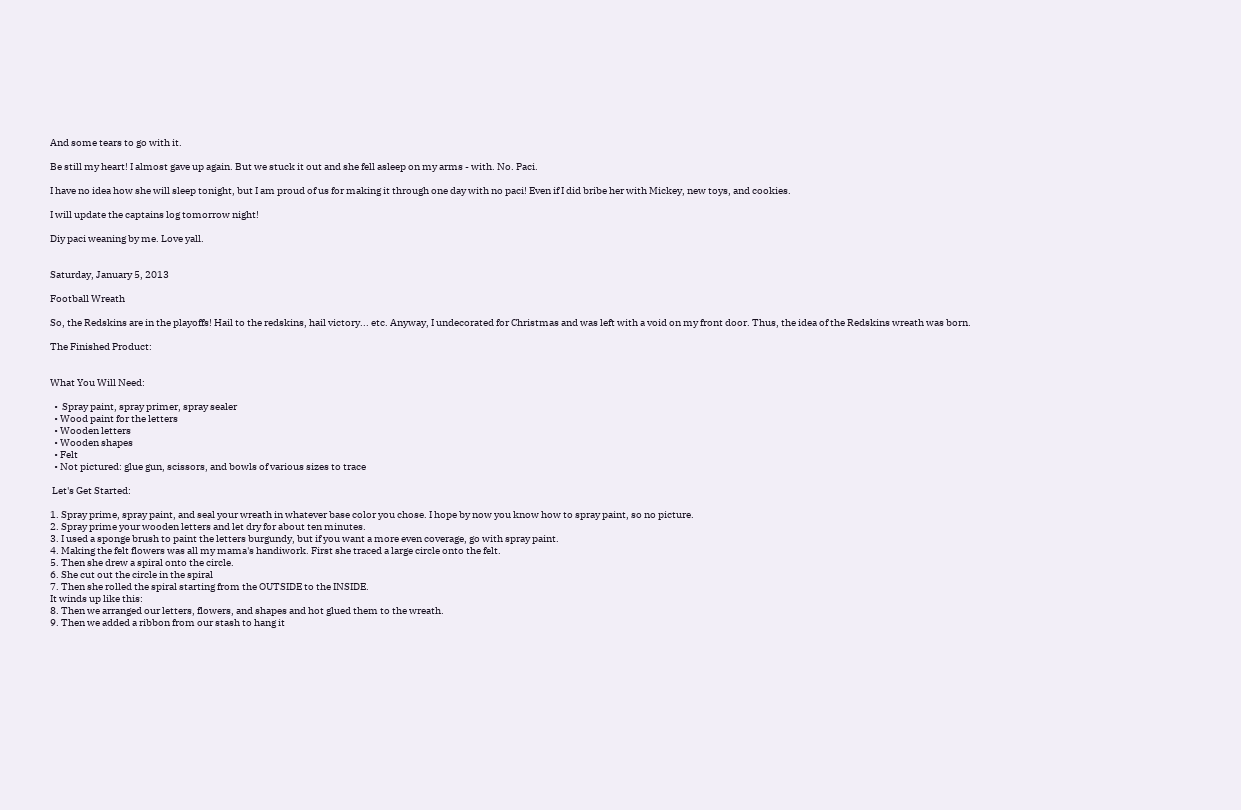And some tears to go with it.

Be still my heart! I almost gave up again. But we stuck it out and she fell asleep on my arms - with. No. Paci.

I have no idea how she will sleep tonight, but I am proud of us for making it through one day with no paci! Even if I did bribe her with Mickey, new toys, and cookies.

I will update the captains log tomorrow night!

Diy paci weaning by me. Love yall.


Saturday, January 5, 2013

Football Wreath

So, the Redskins are in the playoffs! Hail to the redskins, hail victory... etc. Anyway, I undecorated for Christmas and was left with a void on my front door. Thus, the idea of the Redskins wreath was born.

The Finished Product:


What You Will Need:

  •  Spray paint, spray primer, spray sealer
  • Wood paint for the letters
  • Wooden letters
  • Wooden shapes
  • Felt
  • Not pictured: glue gun, scissors, and bowls of various sizes to trace

 Let's Get Started:

1. Spray prime, spray paint, and seal your wreath in whatever base color you chose. I hope by now you know how to spray paint, so no picture.
2. Spray prime your wooden letters and let dry for about ten minutes.
3. I used a sponge brush to paint the letters burgundy, but if you want a more even coverage, go with spray paint.
4. Making the felt flowers was all my mama's handiwork. First she traced a large circle onto the felt.
5. Then she drew a spiral onto the circle.
6. She cut out the circle in the spiral
7. Then she rolled the spiral starting from the OUTSIDE to the INSIDE.
It winds up like this:
8. Then we arranged our letters, flowers, and shapes and hot glued them to the wreath.
9. Then we added a ribbon from our stash to hang it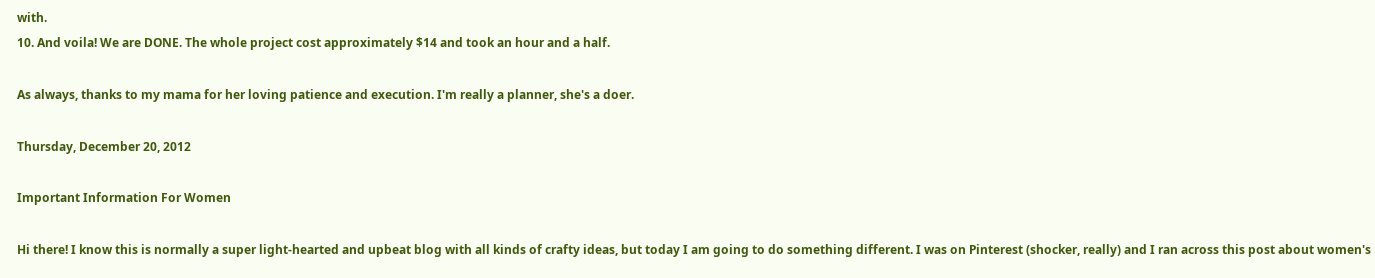with.
10. And voila! We are DONE. The whole project cost approximately $14 and took an hour and a half.

As always, thanks to my mama for her loving patience and execution. I'm really a planner, she's a doer.

Thursday, December 20, 2012

Important Information For Women

Hi there! I know this is normally a super light-hearted and upbeat blog with all kinds of crafty ideas, but today I am going to do something different. I was on Pinterest (shocker, really) and I ran across this post about women's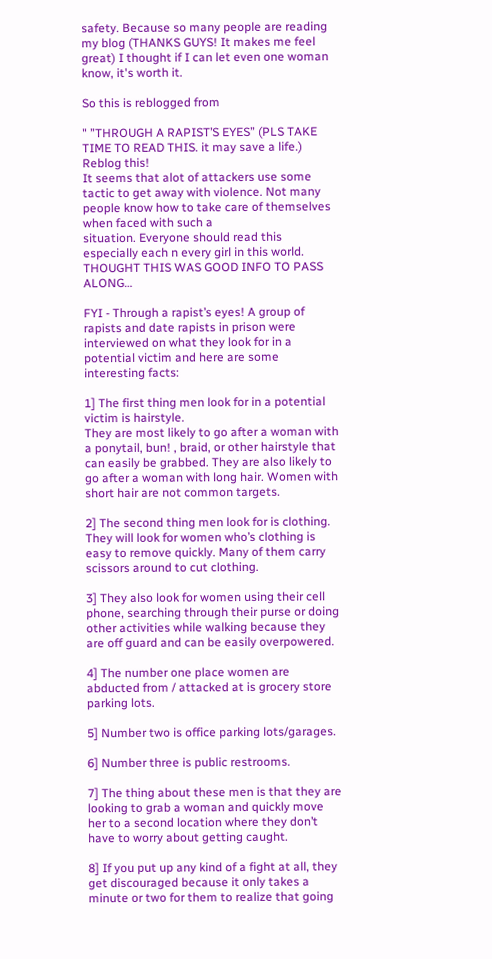safety. Because so many people are reading my blog (THANKS GUYS! It makes me feel great) I thought if I can let even one woman know, it's worth it.

So this is reblogged from

" ”THROUGH A RAPIST’S EYES” (PLS TAKE TIME TO READ THIS. it may save a life.) Reblog this!
It seems that alot of attackers use some tactic to get away with violence. Not many people know how to take care of themselves when faced with such a
situation. Everyone should read this especially each n every girl in this world. THOUGHT THIS WAS GOOD INFO TO PASS ALONG…

FYI - Through a rapist’s eyes! A group of rapists and date rapists in prison were interviewed on what they look for in a potential victim and here are some interesting facts:

1] The first thing men look for in a potential victim is hairstyle.
They are most likely to go after a woman with a ponytail, bun! , braid, or other hairstyle that can easily be grabbed. They are also likely to go after a woman with long hair. Women with short hair are not common targets.

2] The second thing men look for is clothing. They will look for women who’s clothing is easy to remove quickly. Many of them carry scissors around to cut clothing.

3] They also look for women using their cell phone, searching through their purse or doing other activities while walking because they are off guard and can be easily overpowered.

4] The number one place women are abducted from / attacked at is grocery store parking lots.

5] Number two is office parking lots/garages.

6] Number three is public restrooms.

7] The thing about these men is that they are looking to grab a woman and quickly move her to a second location where they don’t have to worry about getting caught.

8] If you put up any kind of a fight at all, they get discouraged because it only takes a minute or two for them to realize that going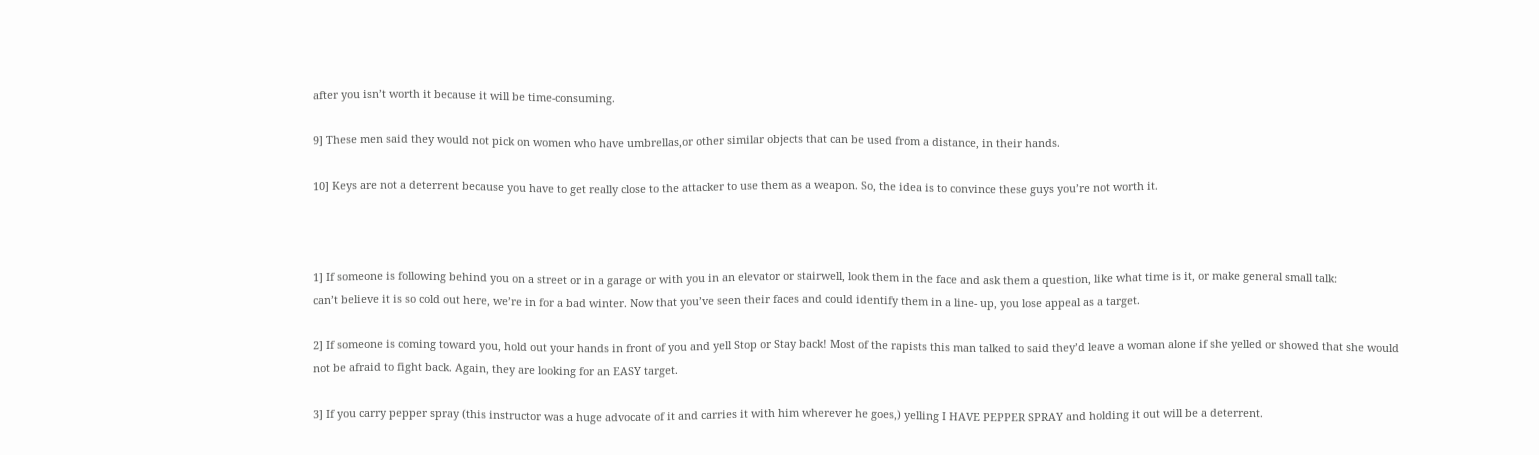after you isn’t worth it because it will be time-consuming.

9] These men said they would not pick on women who have umbrellas,or other similar objects that can be used from a distance, in their hands.

10] Keys are not a deterrent because you have to get really close to the attacker to use them as a weapon. So, the idea is to convince these guys you’re not worth it.



1] If someone is following behind you on a street or in a garage or with you in an elevator or stairwell, look them in the face and ask them a question, like what time is it, or make general small talk:
can’t believe it is so cold out here, we’re in for a bad winter. Now that you’ve seen their faces and could identify them in a line- up, you lose appeal as a target.

2] If someone is coming toward you, hold out your hands in front of you and yell Stop or Stay back! Most of the rapists this man talked to said they’d leave a woman alone if she yelled or showed that she would
not be afraid to fight back. Again, they are looking for an EASY target.

3] If you carry pepper spray (this instructor was a huge advocate of it and carries it with him wherever he goes,) yelling I HAVE PEPPER SPRAY and holding it out will be a deterrent.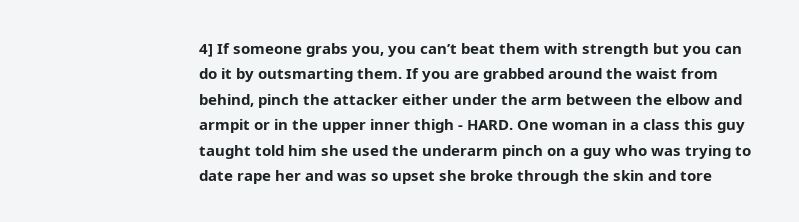4] If someone grabs you, you can’t beat them with strength but you can do it by outsmarting them. If you are grabbed around the waist from behind, pinch the attacker either under the arm between the elbow and
armpit or in the upper inner thigh - HARD. One woman in a class this guy taught told him she used the underarm pinch on a guy who was trying to date rape her and was so upset she broke through the skin and tore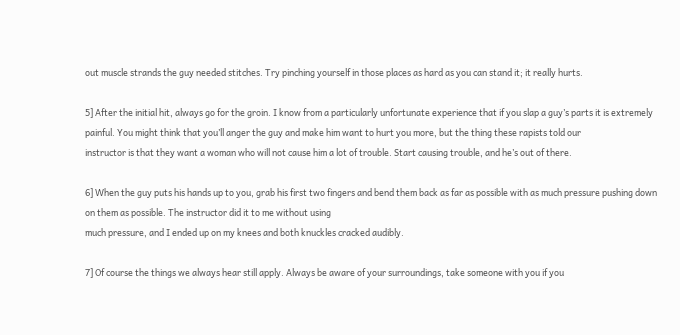out muscle strands the guy needed stitches. Try pinching yourself in those places as hard as you can stand it; it really hurts.

5] After the initial hit, always go for the groin. I know from a particularly unfortunate experience that if you slap a guy’s parts it is extremely painful. You might think that you’ll anger the guy and make him want to hurt you more, but the thing these rapists told our
instructor is that they want a woman who will not cause him a lot of trouble. Start causing trouble, and he’s out of there.

6] When the guy puts his hands up to you, grab his first two fingers and bend them back as far as possible with as much pressure pushing down on them as possible. The instructor did it to me without using
much pressure, and I ended up on my knees and both knuckles cracked audibly.

7] Of course the things we always hear still apply. Always be aware of your surroundings, take someone with you if you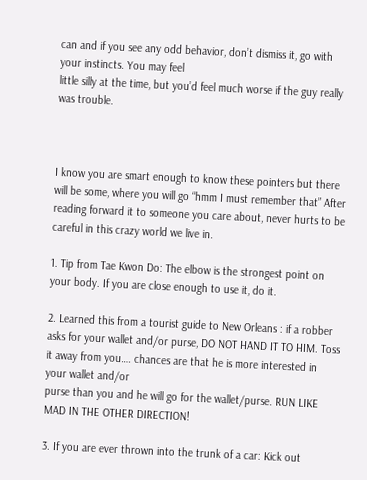can and if you see any odd behavior, don’t dismiss it, go with your instincts. You may feel
little silly at the time, but you’d feel much worse if the guy really was trouble.



I know you are smart enough to know these pointers but there will be some, where you will go “hmm I must remember that” After reading forward it to someone you care about, never hurts to be careful in this crazy world we live in.

1. Tip from Tae Kwon Do: The elbow is the strongest point on your body. If you are close enough to use it, do it.

2. Learned this from a tourist guide to New Orleans : if a robber asks for your wallet and/or purse, DO NOT HAND IT TO HIM. Toss it away from you…. chances are that he is more interested in your wallet and/or
purse than you and he will go for the wallet/purse. RUN LIKE MAD IN THE OTHER DIRECTION!

3. If you are ever thrown into the trunk of a car: Kick out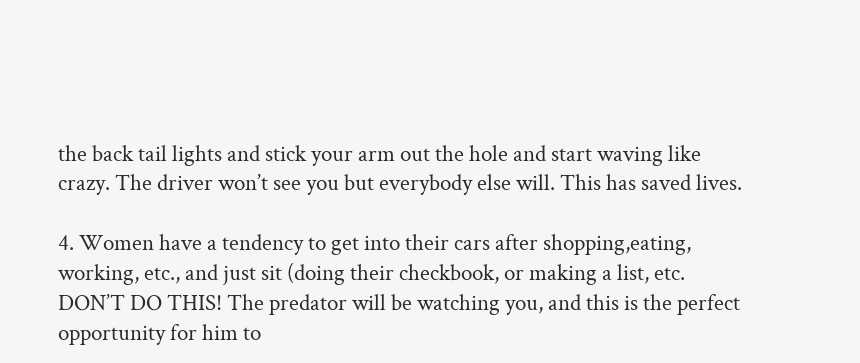the back tail lights and stick your arm out the hole and start waving like crazy. The driver won’t see you but everybody else will. This has saved lives.

4. Women have a tendency to get into their cars after shopping,eating, working, etc., and just sit (doing their checkbook, or making a list, etc. DON’T DO THIS! The predator will be watching you, and this is the perfect opportunity for him to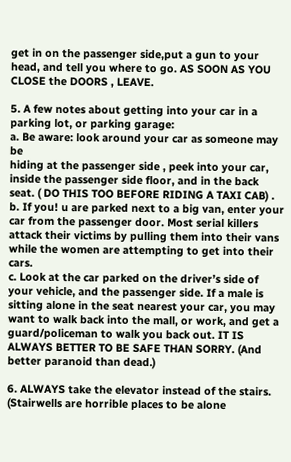get in on the passenger side,put a gun to your head, and tell you where to go. AS SOON AS YOU CLOSE the DOORS , LEAVE.

5. A few notes about getting into your car in a parking lot, or parking garage:
a. Be aware: look around your car as someone may be
hiding at the passenger side , peek into your car, inside the passenger side floor, and in the back seat. ( DO THIS TOO BEFORE RIDING A TAXI CAB) .
b. If you! u are parked next to a big van, enter your car from the passenger door. Most serial killers attack their victims by pulling them into their vans while the women are attempting to get into their cars.
c. Look at the car parked on the driver’s side of your vehicle, and the passenger side. If a male is sitting alone in the seat nearest your car, you may want to walk back into the mall, or work, and get a guard/policeman to walk you back out. IT IS ALWAYS BETTER TO BE SAFE THAN SORRY. (And better paranoid than dead.)

6. ALWAYS take the elevator instead of the stairs. (Stairwells are horrible places to be alone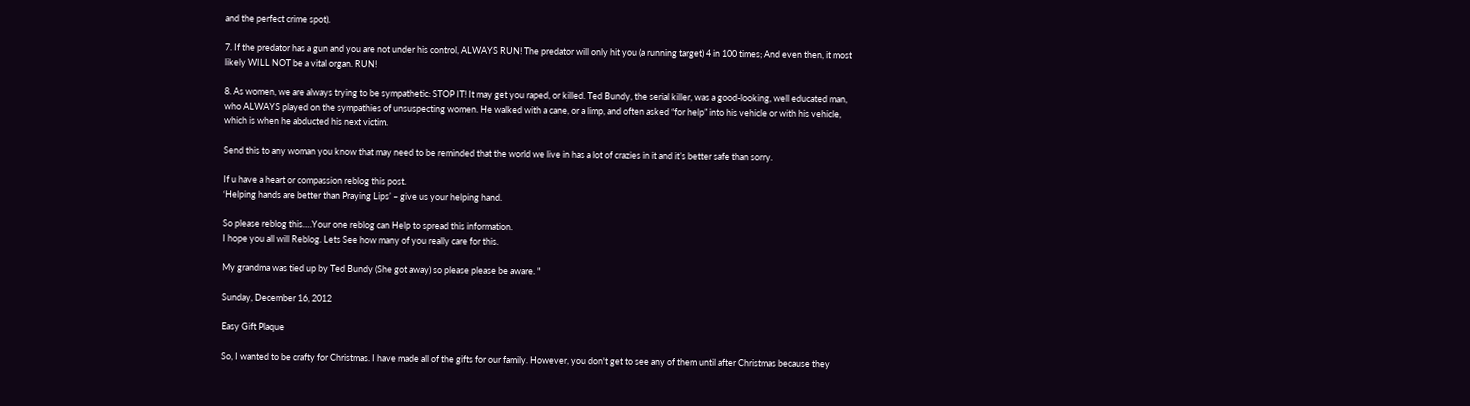and the perfect crime spot).

7. If the predator has a gun and you are not under his control, ALWAYS RUN! The predator will only hit you (a running target) 4 in 100 times; And even then, it most likely WILL NOT be a vital organ. RUN!

8. As women, we are always trying to be sympathetic: STOP IT! It may get you raped, or killed. Ted Bundy, the serial killer, was a good-looking, well educated man, who ALWAYS played on the sympathies of unsuspecting women. He walked with a cane, or a limp, and often asked “for help” into his vehicle or with his vehicle, which is when he abducted his next victim.

Send this to any woman you know that may need to be reminded that the world we live in has a lot of crazies in it and it’s better safe than sorry.

If u have a heart or compassion reblog this post.
‘Helping hands are better than Praying Lips’ – give us your helping hand.

So please reblog this….Your one reblog can Help to spread this information.
I hope you all will Reblog. Lets See how many of you really care for this.

My grandma was tied up by Ted Bundy (She got away) so please please be aware. "

Sunday, December 16, 2012

Easy Gift Plaque

So, I wanted to be crafty for Christmas. I have made all of the gifts for our family. However, you don't get to see any of them until after Christmas because they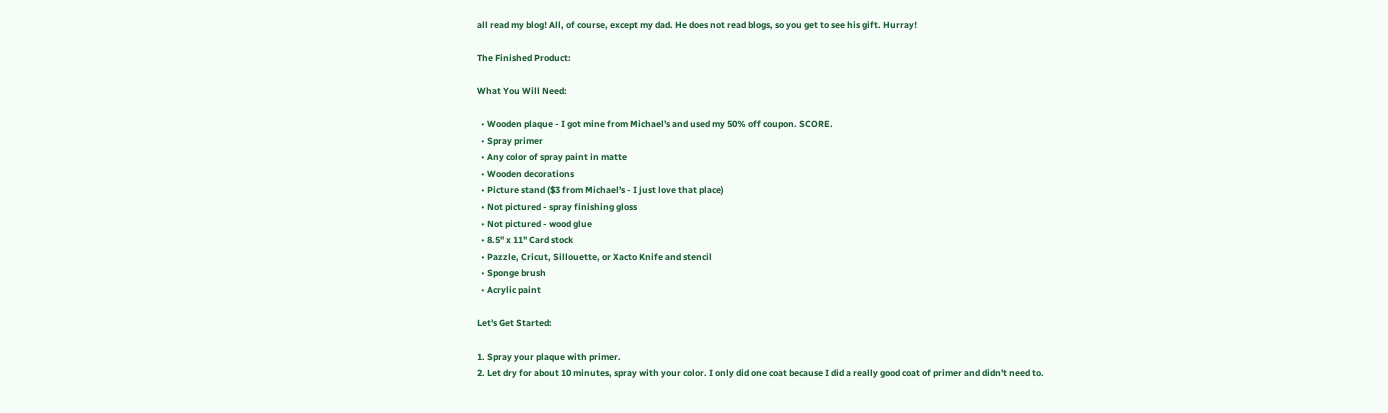all read my blog! All, of course, except my dad. He does not read blogs, so you get to see his gift. Hurray!

The Finished Product:

What You Will Need:

  • Wooden plaque - I got mine from Michael's and used my 50% off coupon. SCORE.
  • Spray primer
  • Any color of spray paint in matte
  • Wooden decorations
  • Picture stand ($3 from Michael's - I just love that place)
  • Not pictured - spray finishing gloss
  • Not pictured - wood glue
  • 8.5" x 11" Card stock
  • Pazzle, Cricut, Sillouette, or Xacto Knife and stencil
  • Sponge brush
  • Acrylic paint

Let's Get Started:

1. Spray your plaque with primer.
2. Let dry for about 10 minutes, spray with your color. I only did one coat because I did a really good coat of primer and didn't need to.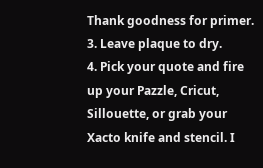Thank goodness for primer.
3. Leave plaque to dry.
4. Pick your quote and fire up your Pazzle, Cricut, Sillouette, or grab your Xacto knife and stencil. I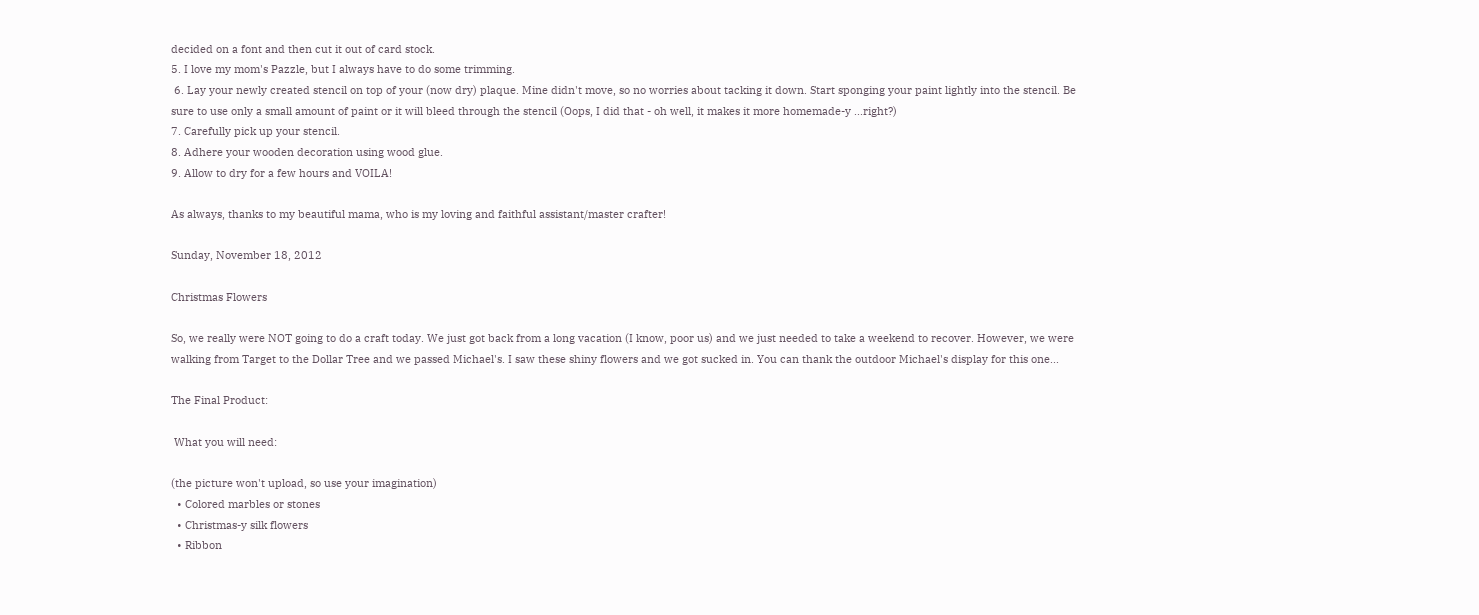decided on a font and then cut it out of card stock.
5. I love my mom's Pazzle, but I always have to do some trimming.
 6. Lay your newly created stencil on top of your (now dry) plaque. Mine didn't move, so no worries about tacking it down. Start sponging your paint lightly into the stencil. Be sure to use only a small amount of paint or it will bleed through the stencil (Oops, I did that - oh well, it makes it more homemade-y ...right?)
7. Carefully pick up your stencil.
8. Adhere your wooden decoration using wood glue.
9. Allow to dry for a few hours and VOILA!

As always, thanks to my beautiful mama, who is my loving and faithful assistant/master crafter!

Sunday, November 18, 2012

Christmas Flowers

So, we really were NOT going to do a craft today. We just got back from a long vacation (I know, poor us) and we just needed to take a weekend to recover. However, we were walking from Target to the Dollar Tree and we passed Michael's. I saw these shiny flowers and we got sucked in. You can thank the outdoor Michael's display for this one...

The Final Product:

 What you will need:

(the picture won't upload, so use your imagination)
  • Colored marbles or stones
  • Christmas-y silk flowers
  • Ribbon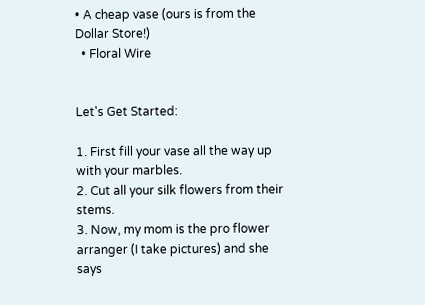• A cheap vase (ours is from the Dollar Store!)
  • Floral Wire


Let's Get Started:

1. First fill your vase all the way up with your marbles.
2. Cut all your silk flowers from their stems.
3. Now, my mom is the pro flower arranger (I take pictures) and she says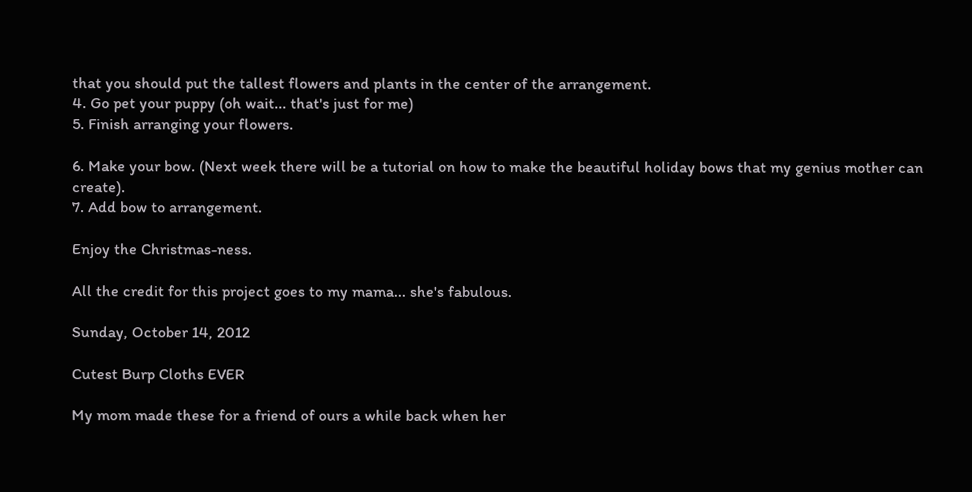that you should put the tallest flowers and plants in the center of the arrangement.
4. Go pet your puppy (oh wait... that's just for me)
5. Finish arranging your flowers.

6. Make your bow. (Next week there will be a tutorial on how to make the beautiful holiday bows that my genius mother can create).
7. Add bow to arrangement.

Enjoy the Christmas-ness.

All the credit for this project goes to my mama... she's fabulous.

Sunday, October 14, 2012

Cutest Burp Cloths EVER

My mom made these for a friend of ours a while back when her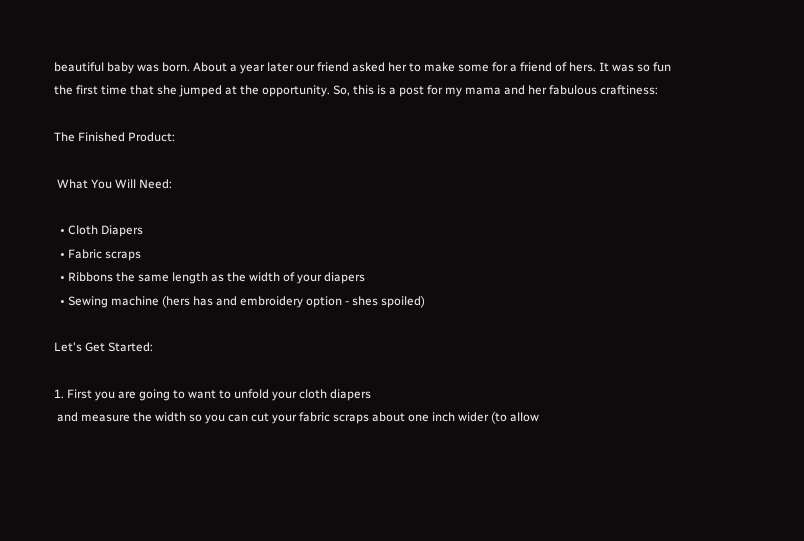beautiful baby was born. About a year later our friend asked her to make some for a friend of hers. It was so fun the first time that she jumped at the opportunity. So, this is a post for my mama and her fabulous craftiness:

The Finished Product:

 What You Will Need:

  • Cloth Diapers
  • Fabric scraps
  • Ribbons the same length as the width of your diapers
  • Sewing machine (hers has and embroidery option - shes spoiled)

Let's Get Started:

1. First you are going to want to unfold your cloth diapers
 and measure the width so you can cut your fabric scraps about one inch wider (to allow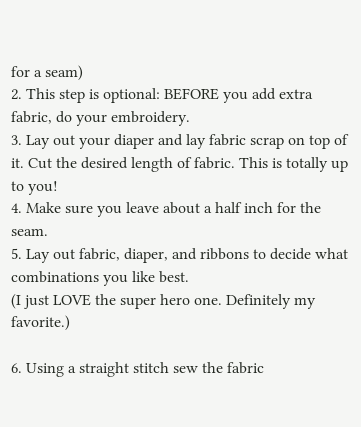for a seam)
2. This step is optional: BEFORE you add extra fabric, do your embroidery.
3. Lay out your diaper and lay fabric scrap on top of it. Cut the desired length of fabric. This is totally up to you!
4. Make sure you leave about a half inch for the seam.
5. Lay out fabric, diaper, and ribbons to decide what combinations you like best.
(I just LOVE the super hero one. Definitely my favorite.)

6. Using a straight stitch sew the fabric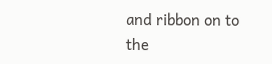and ribbon on to the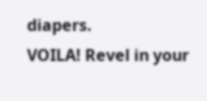diapers.
VOILA! Revel in your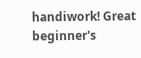handiwork! Great beginner's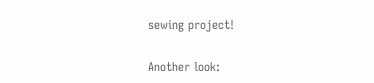sewing project!

Another look: